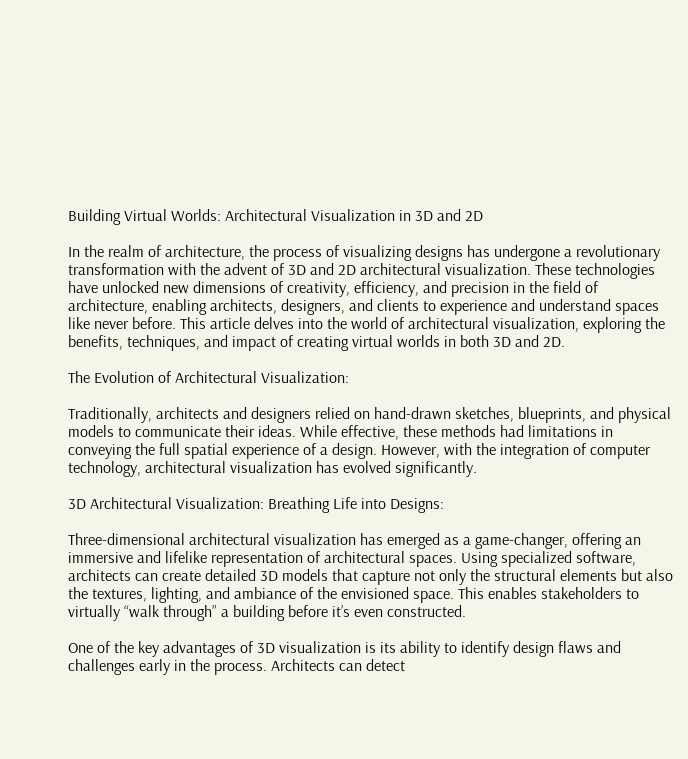Building Virtual Worlds: Architectural Visualization in 3D and 2D

In the realm of architecture, the process of visualizing designs has undergone a revolutionary transformation with the advent of 3D and 2D architectural visualization. These technologies have unlocked new dimensions of creativity, efficiency, and precision in the field of architecture, enabling architects, designers, and clients to experience and understand spaces like never before. This article delves into the world of architectural visualization, exploring the benefits, techniques, and impact of creating virtual worlds in both 3D and 2D.

The Evolution of Architectural Visualization:

Traditionally, architects and designers relied on hand-drawn sketches, blueprints, and physical models to communicate their ideas. While effective, these methods had limitations in conveying the full spatial experience of a design. However, with the integration of computer technology, architectural visualization has evolved significantly.

3D Architectural Visualization: Breathing Life into Designs:

Three-dimensional architectural visualization has emerged as a game-changer, offering an immersive and lifelike representation of architectural spaces. Using specialized software, architects can create detailed 3D models that capture not only the structural elements but also the textures, lighting, and ambiance of the envisioned space. This enables stakeholders to virtually “walk through” a building before it’s even constructed.

One of the key advantages of 3D visualization is its ability to identify design flaws and challenges early in the process. Architects can detect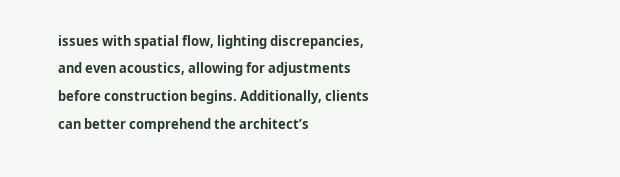issues with spatial flow, lighting discrepancies, and even acoustics, allowing for adjustments before construction begins. Additionally, clients can better comprehend the architect’s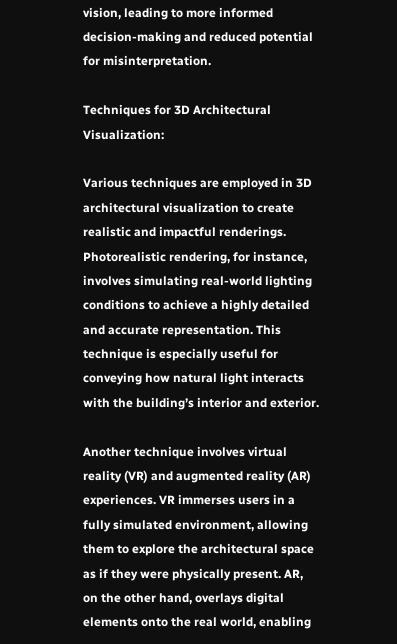vision, leading to more informed decision-making and reduced potential for misinterpretation.

Techniques for 3D Architectural Visualization:

Various techniques are employed in 3D architectural visualization to create realistic and impactful renderings. Photorealistic rendering, for instance, involves simulating real-world lighting conditions to achieve a highly detailed and accurate representation. This technique is especially useful for conveying how natural light interacts with the building’s interior and exterior.

Another technique involves virtual reality (VR) and augmented reality (AR) experiences. VR immerses users in a fully simulated environment, allowing them to explore the architectural space as if they were physically present. AR, on the other hand, overlays digital elements onto the real world, enabling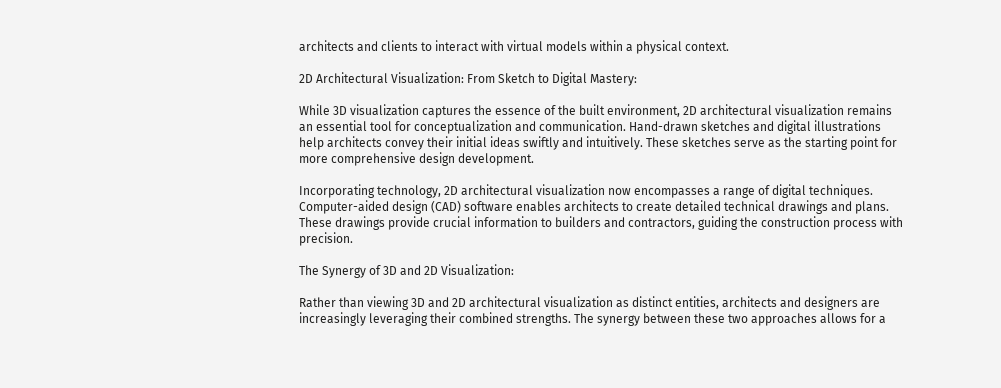architects and clients to interact with virtual models within a physical context.

2D Architectural Visualization: From Sketch to Digital Mastery:

While 3D visualization captures the essence of the built environment, 2D architectural visualization remains an essential tool for conceptualization and communication. Hand-drawn sketches and digital illustrations help architects convey their initial ideas swiftly and intuitively. These sketches serve as the starting point for more comprehensive design development.

Incorporating technology, 2D architectural visualization now encompasses a range of digital techniques. Computer-aided design (CAD) software enables architects to create detailed technical drawings and plans. These drawings provide crucial information to builders and contractors, guiding the construction process with precision.

The Synergy of 3D and 2D Visualization:

Rather than viewing 3D and 2D architectural visualization as distinct entities, architects and designers are increasingly leveraging their combined strengths. The synergy between these two approaches allows for a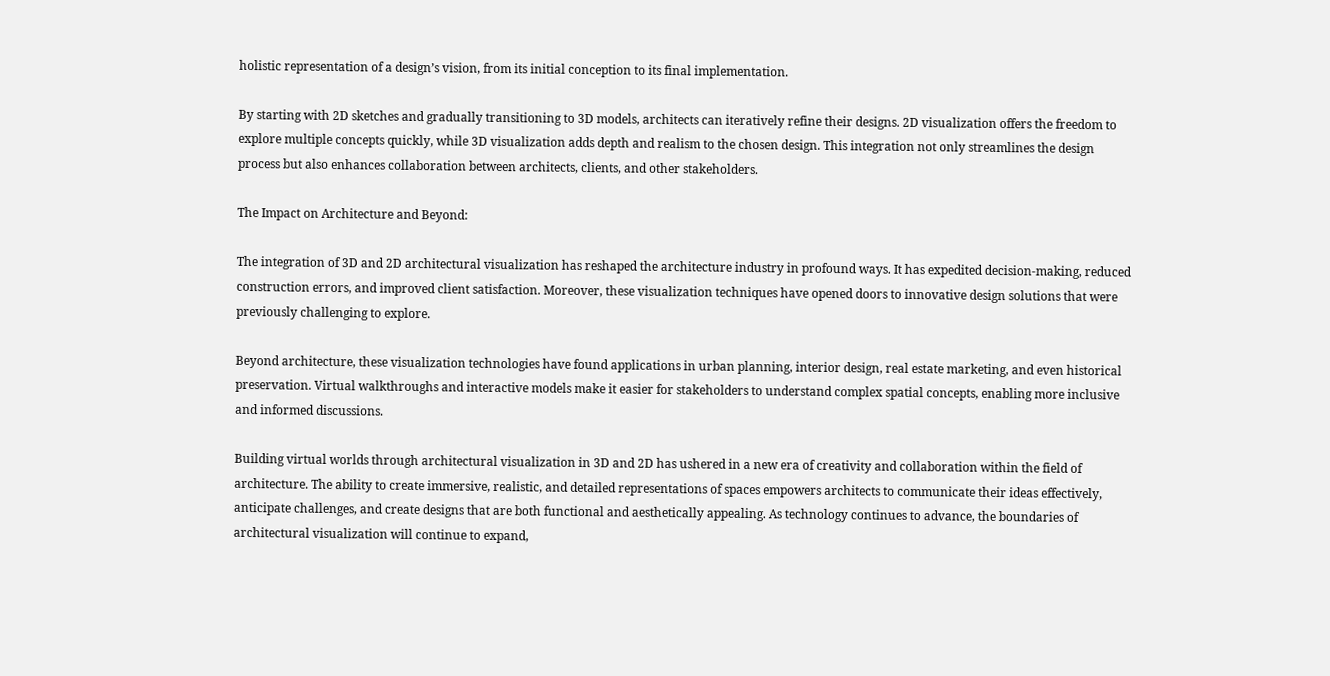holistic representation of a design’s vision, from its initial conception to its final implementation.

By starting with 2D sketches and gradually transitioning to 3D models, architects can iteratively refine their designs. 2D visualization offers the freedom to explore multiple concepts quickly, while 3D visualization adds depth and realism to the chosen design. This integration not only streamlines the design process but also enhances collaboration between architects, clients, and other stakeholders.

The Impact on Architecture and Beyond:

The integration of 3D and 2D architectural visualization has reshaped the architecture industry in profound ways. It has expedited decision-making, reduced construction errors, and improved client satisfaction. Moreover, these visualization techniques have opened doors to innovative design solutions that were previously challenging to explore.

Beyond architecture, these visualization technologies have found applications in urban planning, interior design, real estate marketing, and even historical preservation. Virtual walkthroughs and interactive models make it easier for stakeholders to understand complex spatial concepts, enabling more inclusive and informed discussions.

Building virtual worlds through architectural visualization in 3D and 2D has ushered in a new era of creativity and collaboration within the field of architecture. The ability to create immersive, realistic, and detailed representations of spaces empowers architects to communicate their ideas effectively, anticipate challenges, and create designs that are both functional and aesthetically appealing. As technology continues to advance, the boundaries of architectural visualization will continue to expand,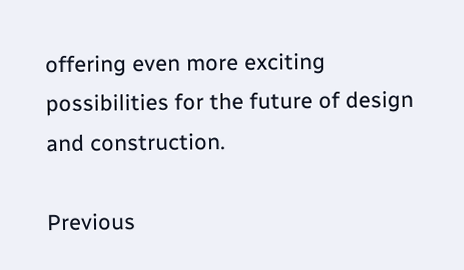offering even more exciting possibilities for the future of design and construction.

Previous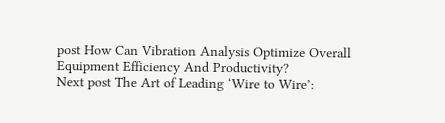post How Can Vibration Analysis Optimize Overall Equipment Efficiency And Productivity?
Next post The Art of Leading ‘Wire to Wire’: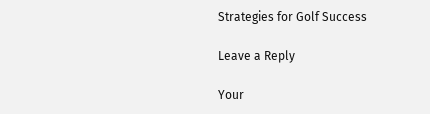Strategies for Golf Success

Leave a Reply

Your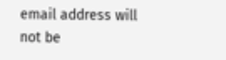email address will not be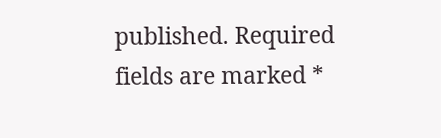published. Required fields are marked *